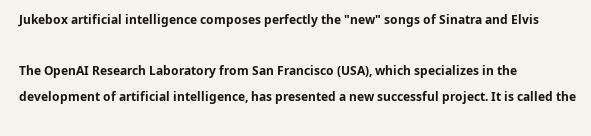Jukebox artificial intelligence composes perfectly the "new" songs of Sinatra and Elvis

The OpenAI Research Laboratory from San Francisco (USA), which specializes in the development of artificial intelligence, has presented a new successful project. It is called the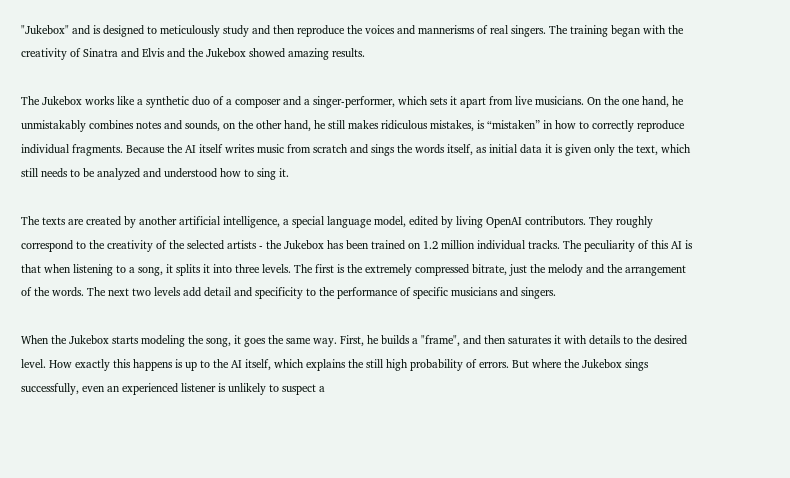"Jukebox" and is designed to meticulously study and then reproduce the voices and mannerisms of real singers. The training began with the creativity of Sinatra and Elvis and the Jukebox showed amazing results.

The Jukebox works like a synthetic duo of a composer and a singer-performer, which sets it apart from live musicians. On the one hand, he unmistakably combines notes and sounds, on the other hand, he still makes ridiculous mistakes, is “mistaken” in how to correctly reproduce individual fragments. Because the AI itself writes music from scratch and sings the words itself, as initial data it is given only the text, which still needs to be analyzed and understood how to sing it.

The texts are created by another artificial intelligence, a special language model, edited by living OpenAI contributors. They roughly correspond to the creativity of the selected artists - the Jukebox has been trained on 1.2 million individual tracks. The peculiarity of this AI is that when listening to a song, it splits it into three levels. The first is the extremely compressed bitrate, just the melody and the arrangement of the words. The next two levels add detail and specificity to the performance of specific musicians and singers.

When the Jukebox starts modeling the song, it goes the same way. First, he builds a "frame", and then saturates it with details to the desired level. How exactly this happens is up to the AI itself, which explains the still high probability of errors. But where the Jukebox sings successfully, even an experienced listener is unlikely to suspect a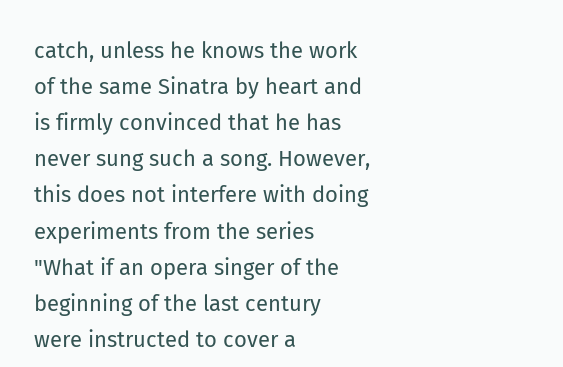catch, unless he knows the work of the same Sinatra by heart and is firmly convinced that he has never sung such a song. However, this does not interfere with doing experiments from the series "What if an opera singer of the beginning of the last century were instructed to cover a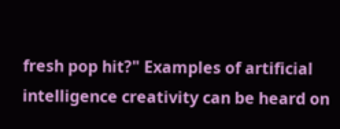fresh pop hit?" Examples of artificial intelligence creativity can be heard on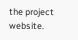the project website.